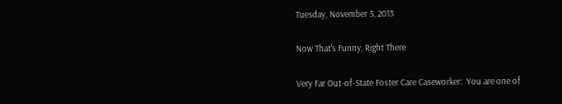Tuesday, November 5, 2013

Now That's Funny, Right There

Very Far Out-of-State Foster Care Caseworker:  You are one of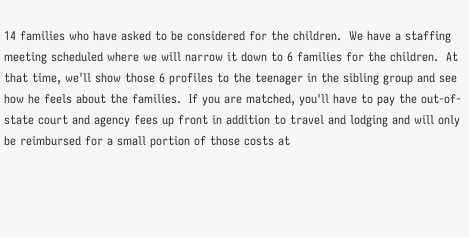14 families who have asked to be considered for the children.  We have a staffing meeting scheduled where we will narrow it down to 6 families for the children.  At that time, we'll show those 6 profiles to the teenager in the sibling group and see how he feels about the families.  If you are matched, you'll have to pay the out-of-state court and agency fees up front in addition to travel and lodging and will only be reimbursed for a small portion of those costs at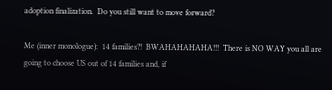adoption finalization.  Do you still want to move forward?

Me (inner monologue):  14 families?!  BWAHAHAHAHA!!!  There is NO WAY you all are going to choose US out of 14 families and, if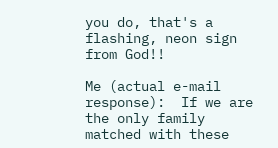you do, that's a flashing, neon sign from God!!

Me (actual e-mail response):  If we are the only family matched with these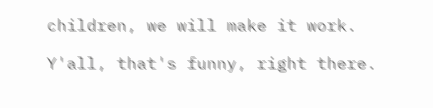children, we will make it work.

Y'all, that's funny, right there.